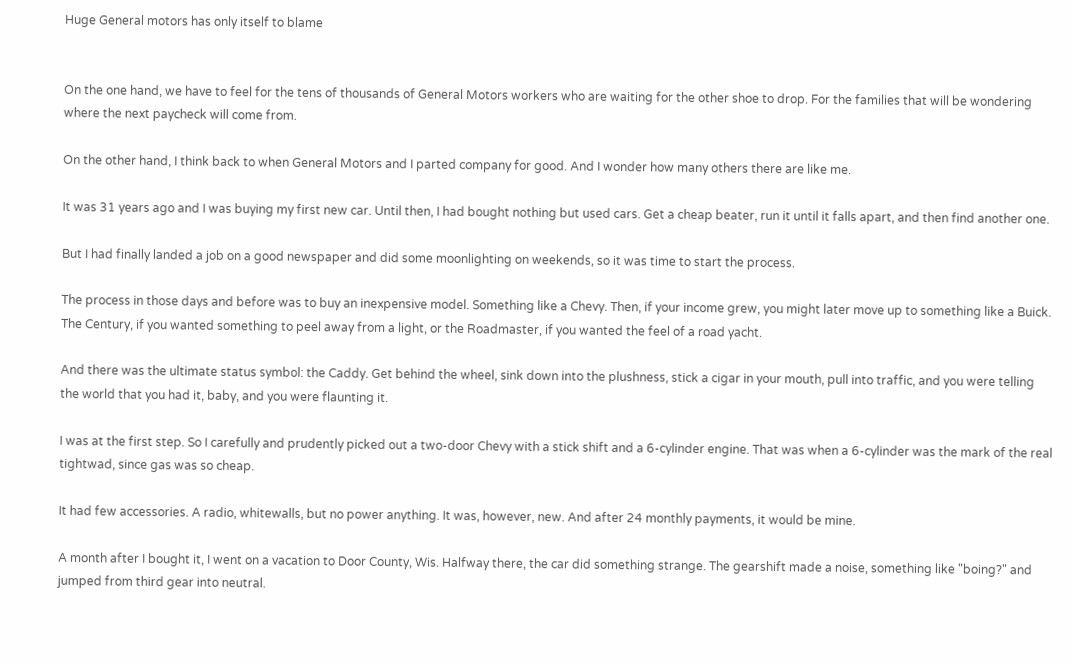Huge General motors has only itself to blame


On the one hand, we have to feel for the tens of thousands of General Motors workers who are waiting for the other shoe to drop. For the families that will be wondering where the next paycheck will come from.

On the other hand, I think back to when General Motors and I parted company for good. And I wonder how many others there are like me.

It was 31 years ago and I was buying my first new car. Until then, I had bought nothing but used cars. Get a cheap beater, run it until it falls apart, and then find another one.

But I had finally landed a job on a good newspaper and did some moonlighting on weekends, so it was time to start the process.

The process in those days and before was to buy an inexpensive model. Something like a Chevy. Then, if your income grew, you might later move up to something like a Buick. The Century, if you wanted something to peel away from a light, or the Roadmaster, if you wanted the feel of a road yacht.

And there was the ultimate status symbol: the Caddy. Get behind the wheel, sink down into the plushness, stick a cigar in your mouth, pull into traffic, and you were telling the world that you had it, baby, and you were flaunting it.

I was at the first step. So I carefully and prudently picked out a two-door Chevy with a stick shift and a 6-cylinder engine. That was when a 6-cylinder was the mark of the real tightwad, since gas was so cheap.

It had few accessories. A radio, whitewalls, but no power anything. It was, however, new. And after 24 monthly payments, it would be mine.

A month after I bought it, I went on a vacation to Door County, Wis. Halfway there, the car did something strange. The gearshift made a noise, something like "boing?" and jumped from third gear into neutral.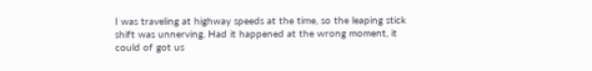I was traveling at highway speeds at the time, so the leaping stick shift was unnerving. Had it happened at the wrong moment, it could of got us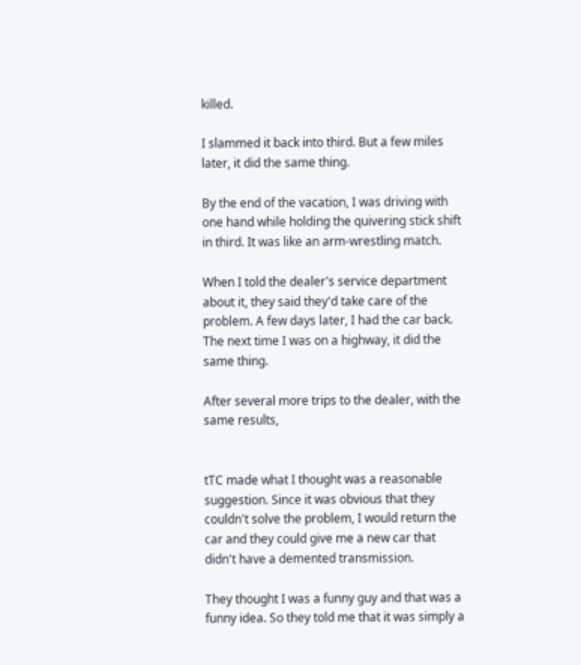killed.

I slammed it back into third. But a few miles later, it did the same thing.

By the end of the vacation, I was driving with one hand while holding the quivering stick shift in third. It was like an arm-wrestling match.

When I told the dealer's service department about it, they said they'd take care of the problem. A few days later, I had the car back. The next time I was on a highway, it did the same thing.

After several more trips to the dealer, with the same results,


tTC made what I thought was a reasonable suggestion. Since it was obvious that they couldn't solve the problem, I would return the car and they could give me a new car that didn't have a demented transmission.

They thought I was a funny guy and that was a funny idea. So they told me that it was simply a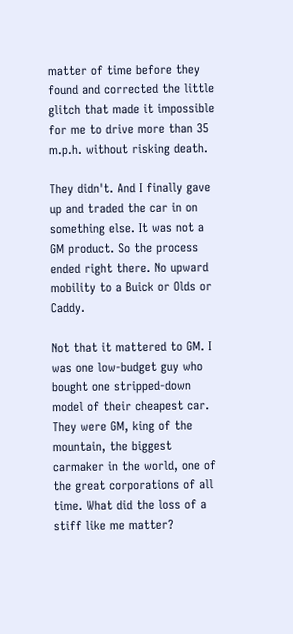matter of time before they found and corrected the little glitch that made it impossible for me to drive more than 35 m.p.h. without risking death.

They didn't. And I finally gave up and traded the car in on something else. It was not a GM product. So the process ended right there. No upward mobility to a Buick or Olds or Caddy.

Not that it mattered to GM. I was one low-budget guy who bought one stripped-down model of their cheapest car. They were GM, king of the mountain, the biggest carmaker in the world, one of the great corporations of all time. What did the loss of a stiff like me matter?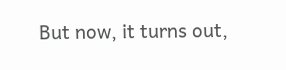But now, it turns out,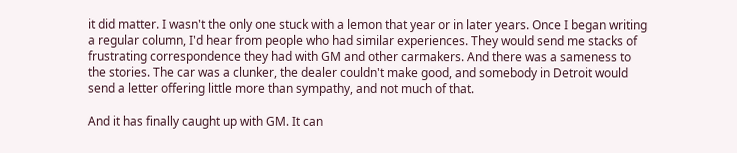it did matter. I wasn't the only one stuck with a lemon that year or in later years. Once I began writing a regular column, I'd hear from people who had similar experiences. They would send me stacks of frustrating correspondence they had with GM and other carmakers. And there was a sameness to the stories. The car was a clunker, the dealer couldn't make good, and somebody in Detroit would send a letter offering little more than sympathy, and not much of that.

And it has finally caught up with GM. It can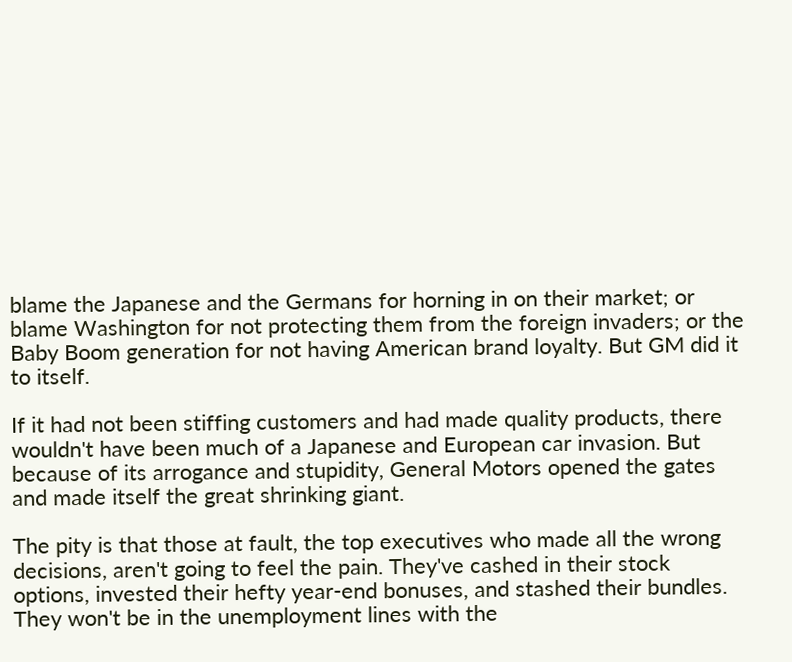blame the Japanese and the Germans for horning in on their market; or blame Washington for not protecting them from the foreign invaders; or the Baby Boom generation for not having American brand loyalty. But GM did it to itself.

If it had not been stiffing customers and had made quality products, there wouldn't have been much of a Japanese and European car invasion. But because of its arrogance and stupidity, General Motors opened the gates and made itself the great shrinking giant.

The pity is that those at fault, the top executives who made all the wrong decisions, aren't going to feel the pain. They've cashed in their stock options, invested their hefty year-end bonuses, and stashed their bundles. They won't be in the unemployment lines with the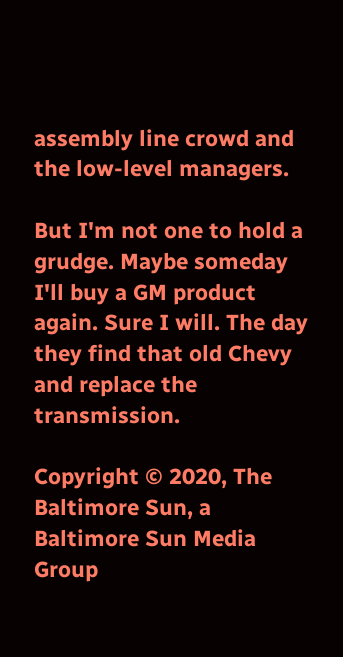assembly line crowd and the low-level managers.

But I'm not one to hold a grudge. Maybe someday I'll buy a GM product again. Sure I will. The day they find that old Chevy and replace the transmission.

Copyright © 2020, The Baltimore Sun, a Baltimore Sun Media Group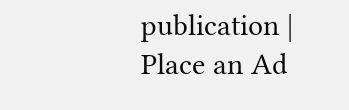publication | Place an Ad